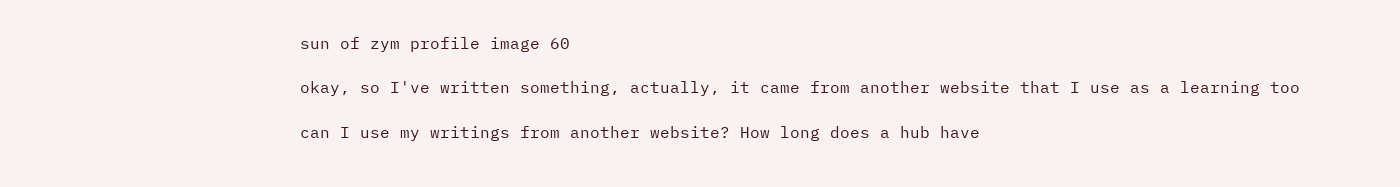sun of zym profile image 60

okay, so I've written something, actually, it came from another website that I use as a learning too

can I use my writings from another website? How long does a hub have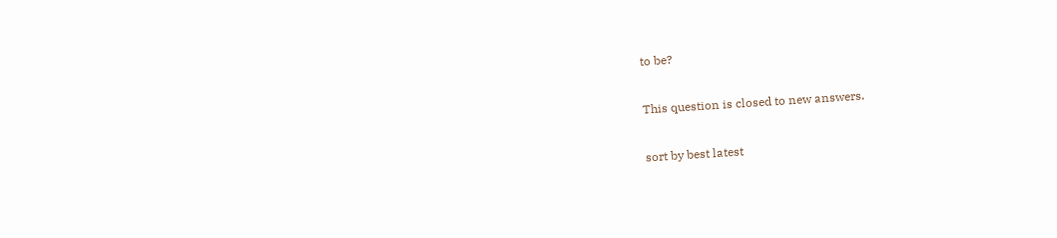to be?

This question is closed to new answers.

sort by best latest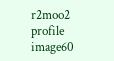r2moo2 profile image60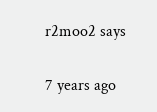r2moo2 says

7 years ago